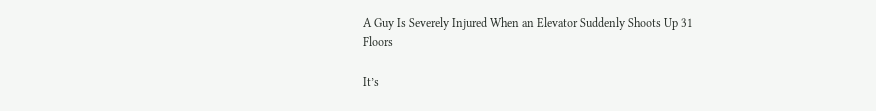A Guy Is Severely Injured When an Elevator Suddenly Shoots Up 31 Floors

It’s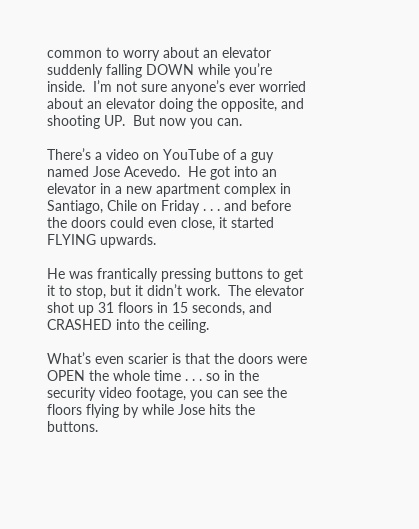common to worry about an elevator suddenly falling DOWN while you’re inside.  I’m not sure anyone’s ever worried about an elevator doing the opposite, and shooting UP.  But now you can.

There’s a video on YouTube of a guy named Jose Acevedo.  He got into an elevator in a new apartment complex in Santiago, Chile on Friday . . . and before the doors could even close, it started FLYING upwards.

He was frantically pressing buttons to get it to stop, but it didn’t work.  The elevator shot up 31 floors in 15 seconds, and CRASHED into the ceiling.

What’s even scarier is that the doors were OPEN the whole time . . . so in the security video footage, you can see the floors flying by while Jose hits the buttons.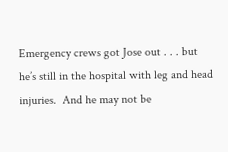Emergency crews got Jose out . . . but he’s still in the hospital with leg and head injuries.  And he may not be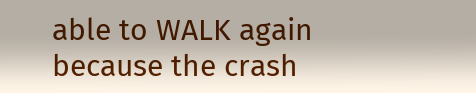able to WALK again because the crash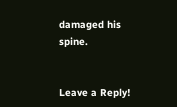damaged his spine.


Leave a Reply!